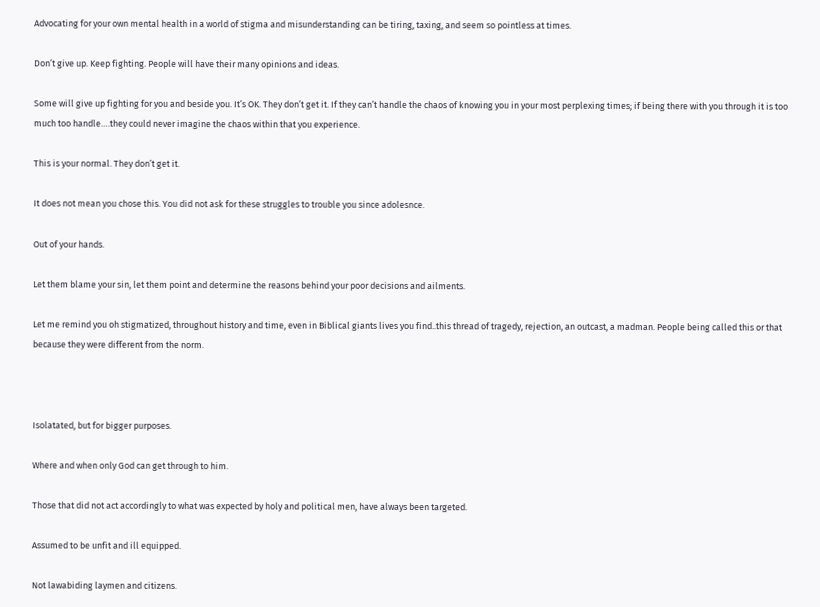Advocating for your own mental health in a world of stigma and misunderstanding can be tiring, taxing, and seem so pointless at times.

Don’t give up. Keep fighting. People will have their many opinions and ideas.

Some will give up fighting for you and beside you. It’s OK. They don’t get it. If they can’t handle the chaos of knowing you in your most perplexing times; if being there with you through it is too much too handle….they could never imagine the chaos within that you experience.

This is your normal. They don’t get it.

It does not mean you chose this. You did not ask for these struggles to trouble you since adolesnce.

Out of your hands.

Let them blame your sin, let them point and determine the reasons behind your poor decisions and ailments.

Let me remind you oh stigmatized, throughout history and time, even in Biblical giants lives you find..this thread of tragedy, rejection, an outcast, a madman. People being called this or that because they were different from the norm.



Isolatated, but for bigger purposes.

Where and when only God can get through to him.

Those that did not act accordingly to what was expected by holy and political men, have always been targeted.

Assumed to be unfit and ill equipped.

Not lawabiding laymen and citizens.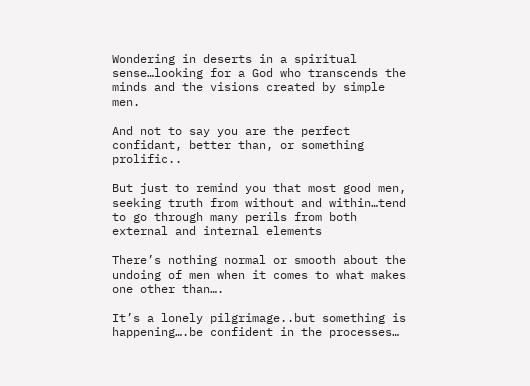Wondering in deserts in a spiritual sense…looking for a God who transcends the minds and the visions created by simple men.

And not to say you are the perfect confidant, better than, or something prolific..

But just to remind you that most good men, seeking truth from without and within…tend to go through many perils from both external and internal elements

There’s nothing normal or smooth about the undoing of men when it comes to what makes one other than….

It’s a lonely pilgrimage..but something is happening….be confident in the processes…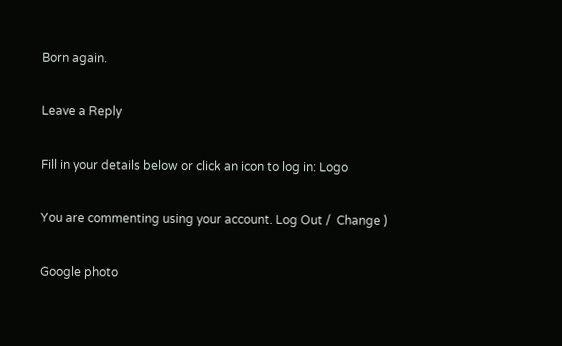Born again.

Leave a Reply

Fill in your details below or click an icon to log in: Logo

You are commenting using your account. Log Out /  Change )

Google photo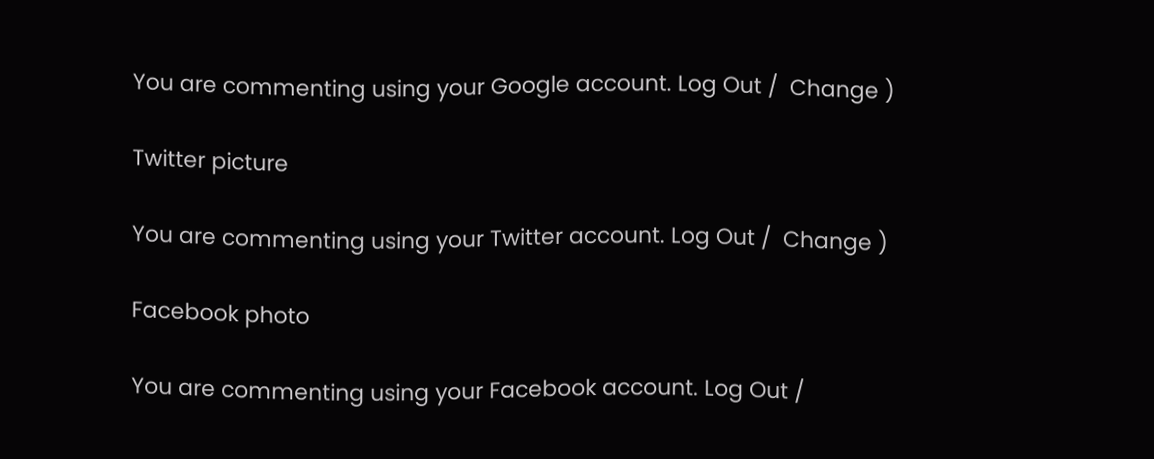You are commenting using your Google account. Log Out /  Change )

Twitter picture

You are commenting using your Twitter account. Log Out /  Change )

Facebook photo

You are commenting using your Facebook account. Log Out /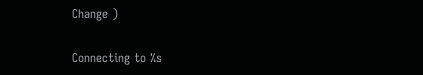Change )

Connecting to %s